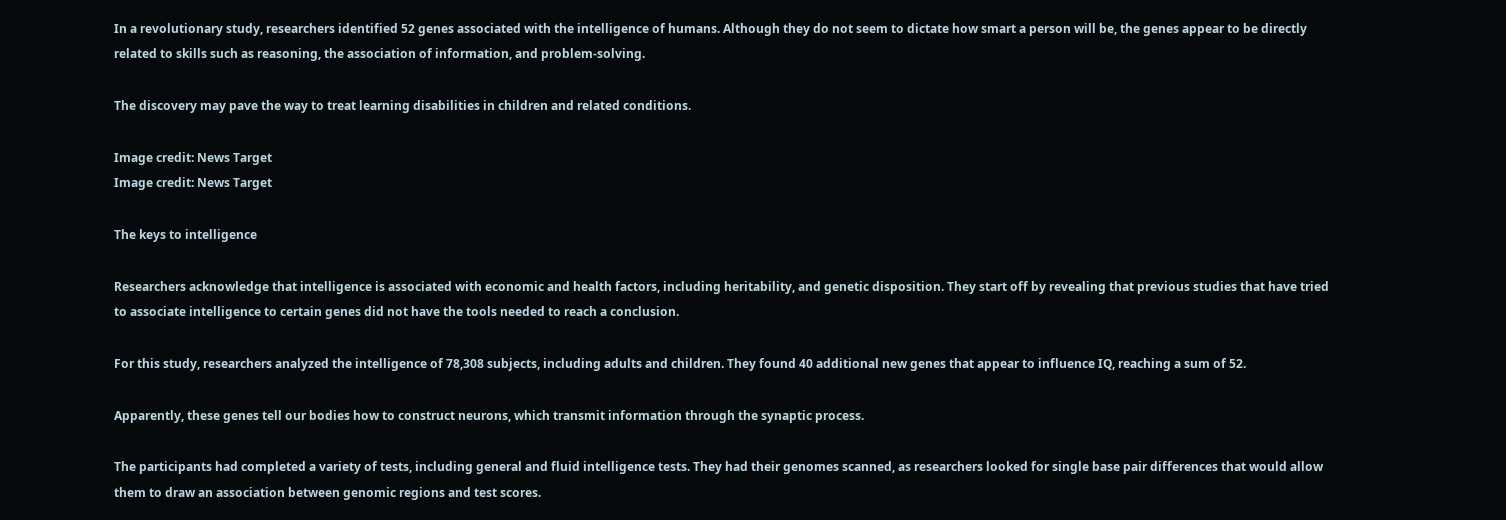In a revolutionary study, researchers identified 52 genes associated with the intelligence of humans. Although they do not seem to dictate how smart a person will be, the genes appear to be directly related to skills such as reasoning, the association of information, and problem-solving.

The discovery may pave the way to treat learning disabilities in children and related conditions.

Image credit: News Target
Image credit: News Target

The keys to intelligence

Researchers acknowledge that intelligence is associated with economic and health factors, including heritability, and genetic disposition. They start off by revealing that previous studies that have tried to associate intelligence to certain genes did not have the tools needed to reach a conclusion.

For this study, researchers analyzed the intelligence of 78,308 subjects, including adults and children. They found 40 additional new genes that appear to influence IQ, reaching a sum of 52.

Apparently, these genes tell our bodies how to construct neurons, which transmit information through the synaptic process.

The participants had completed a variety of tests, including general and fluid intelligence tests. They had their genomes scanned, as researchers looked for single base pair differences that would allow them to draw an association between genomic regions and test scores.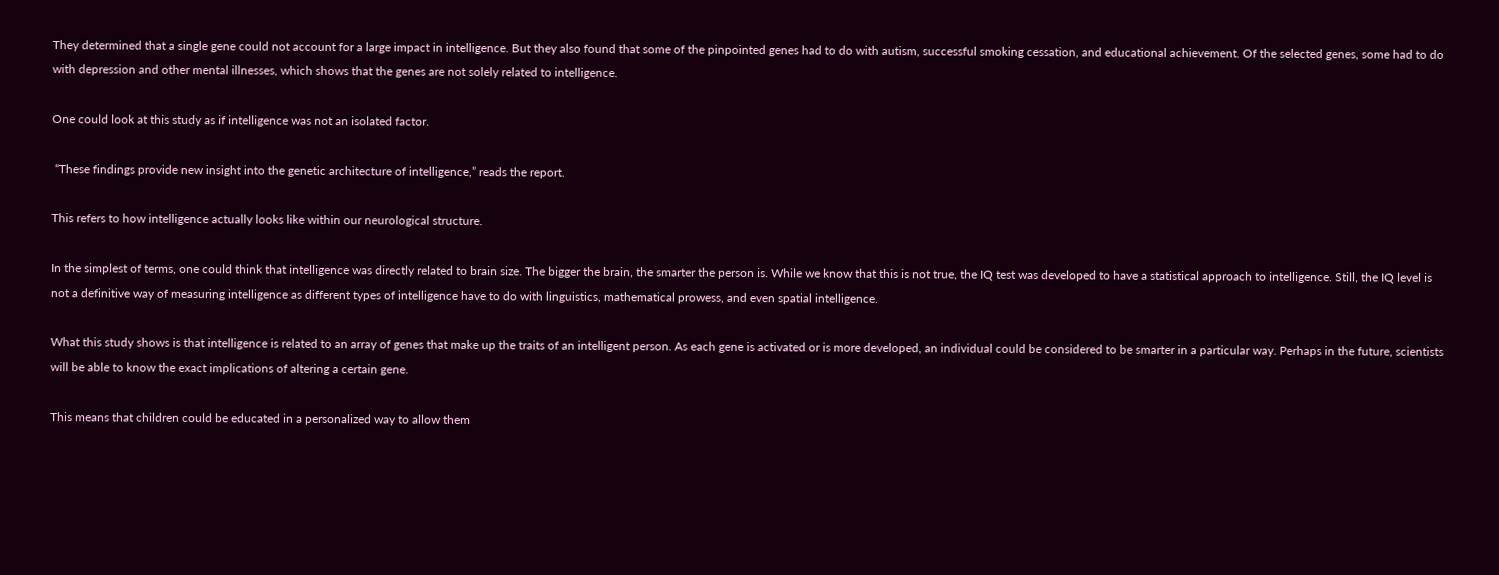They determined that a single gene could not account for a large impact in intelligence. But they also found that some of the pinpointed genes had to do with autism, successful smoking cessation, and educational achievement. Of the selected genes, some had to do with depression and other mental illnesses, which shows that the genes are not solely related to intelligence.

One could look at this study as if intelligence was not an isolated factor.

 “These findings provide new insight into the genetic architecture of intelligence,” reads the report.

This refers to how intelligence actually looks like within our neurological structure.

In the simplest of terms, one could think that intelligence was directly related to brain size. The bigger the brain, the smarter the person is. While we know that this is not true, the IQ test was developed to have a statistical approach to intelligence. Still, the IQ level is not a definitive way of measuring intelligence as different types of intelligence have to do with linguistics, mathematical prowess, and even spatial intelligence.

What this study shows is that intelligence is related to an array of genes that make up the traits of an intelligent person. As each gene is activated or is more developed, an individual could be considered to be smarter in a particular way. Perhaps in the future, scientists will be able to know the exact implications of altering a certain gene.

This means that children could be educated in a personalized way to allow them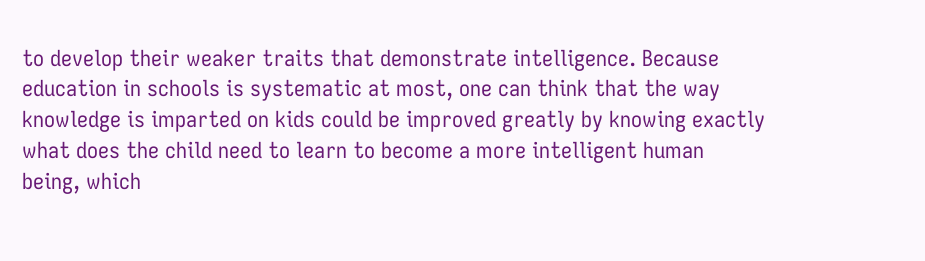to develop their weaker traits that demonstrate intelligence. Because education in schools is systematic at most, one can think that the way knowledge is imparted on kids could be improved greatly by knowing exactly what does the child need to learn to become a more intelligent human being, which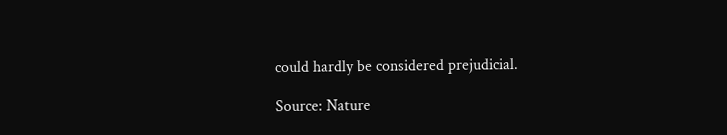could hardly be considered prejudicial.

Source: Nature